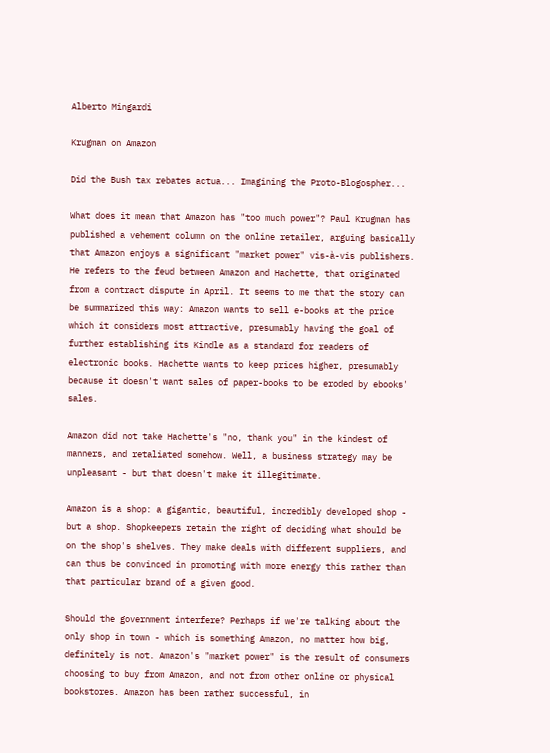Alberto Mingardi

Krugman on Amazon

Did the Bush tax rebates actua... Imagining the Proto-Blogospher...

What does it mean that Amazon has "too much power"? Paul Krugman has published a vehement column on the online retailer, arguing basically that Amazon enjoys a significant "market power" vis-à-vis publishers. He refers to the feud between Amazon and Hachette, that originated from a contract dispute in April. It seems to me that the story can be summarized this way: Amazon wants to sell e-books at the price which it considers most attractive, presumably having the goal of further establishing its Kindle as a standard for readers of electronic books. Hachette wants to keep prices higher, presumably because it doesn't want sales of paper-books to be eroded by ebooks' sales.

Amazon did not take Hachette's "no, thank you" in the kindest of manners, and retaliated somehow. Well, a business strategy may be unpleasant - but that doesn't make it illegitimate.

Amazon is a shop: a gigantic, beautiful, incredibly developed shop - but a shop. Shopkeepers retain the right of deciding what should be on the shop's shelves. They make deals with different suppliers, and can thus be convinced in promoting with more energy this rather than that particular brand of a given good.

Should the government interfere? Perhaps if we're talking about the only shop in town - which is something Amazon, no matter how big, definitely is not. Amazon's "market power" is the result of consumers choosing to buy from Amazon, and not from other online or physical bookstores. Amazon has been rather successful, in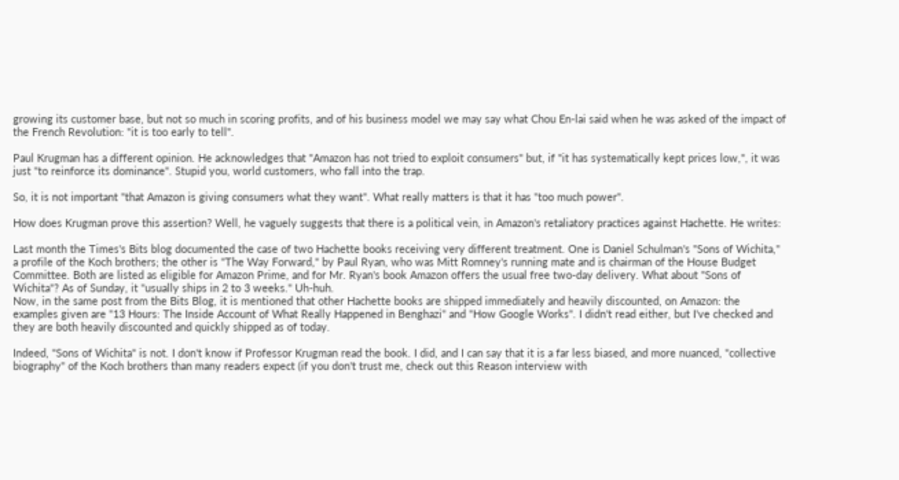growing its customer base, but not so much in scoring profits, and of his business model we may say what Chou En-lai said when he was asked of the impact of the French Revolution: "it is too early to tell".

Paul Krugman has a different opinion. He acknowledges that "Amazon has not tried to exploit consumers" but, if "it has systematically kept prices low,", it was just "to reinforce its dominance". Stupid you, world customers, who fall into the trap.

So, it is not important "that Amazon is giving consumers what they want". What really matters is that it has "too much power".

How does Krugman prove this assertion? Well, he vaguely suggests that there is a political vein, in Amazon's retaliatory practices against Hachette. He writes:

Last month the Times's Bits blog documented the case of two Hachette books receiving very different treatment. One is Daniel Schulman's "Sons of Wichita," a profile of the Koch brothers; the other is "The Way Forward," by Paul Ryan, who was Mitt Romney's running mate and is chairman of the House Budget Committee. Both are listed as eligible for Amazon Prime, and for Mr. Ryan's book Amazon offers the usual free two-day delivery. What about "Sons of Wichita"? As of Sunday, it "usually ships in 2 to 3 weeks." Uh-huh.
Now, in the same post from the Bits Blog, it is mentioned that other Hachette books are shipped immediately and heavily discounted, on Amazon: the examples given are "13 Hours: The Inside Account of What Really Happened in Benghazi" and "How Google Works". I didn't read either, but I've checked and they are both heavily discounted and quickly shipped as of today.

Indeed, "Sons of Wichita" is not. I don't know if Professor Krugman read the book. I did, and I can say that it is a far less biased, and more nuanced, "collective biography" of the Koch brothers than many readers expect (if you don't trust me, check out this Reason interview with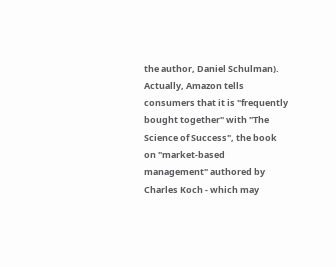the author, Daniel Schulman). Actually, Amazon tells consumers that it is "frequently bought together" with "The Science of Success", the book on "market-based management" authored by Charles Koch - which may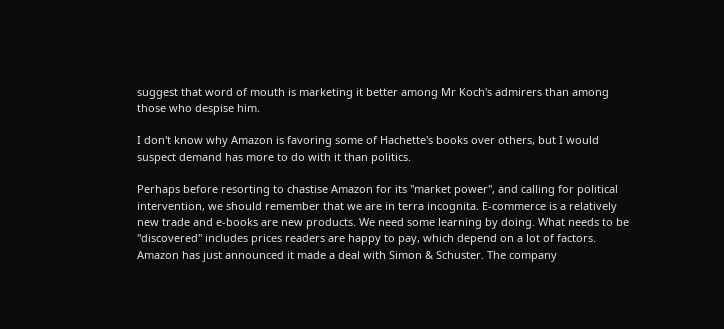suggest that word of mouth is marketing it better among Mr Koch's admirers than among those who despise him.

I don't know why Amazon is favoring some of Hachette's books over others, but I would suspect demand has more to do with it than politics.

Perhaps before resorting to chastise Amazon for its "market power", and calling for political intervention, we should remember that we are in terra incognita. E-commerce is a relatively new trade and e-books are new products. We need some learning by doing. What needs to be "discovered" includes prices readers are happy to pay, which depend on a lot of factors. Amazon has just announced it made a deal with Simon & Schuster. The company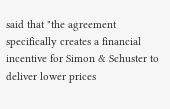said that "the agreement specifically creates a financial incentive for Simon & Schuster to deliver lower prices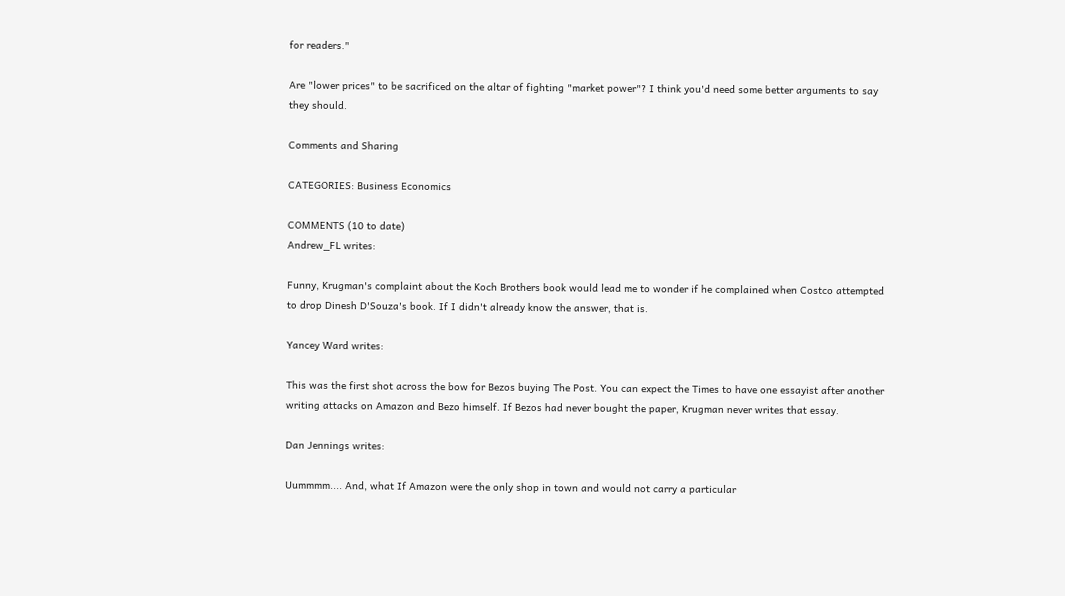for readers."

Are "lower prices" to be sacrificed on the altar of fighting "market power"? I think you'd need some better arguments to say they should.

Comments and Sharing

CATEGORIES: Business Economics

COMMENTS (10 to date)
Andrew_FL writes:

Funny, Krugman's complaint about the Koch Brothers book would lead me to wonder if he complained when Costco attempted to drop Dinesh D'Souza's book. If I didn't already know the answer, that is.

Yancey Ward writes:

This was the first shot across the bow for Bezos buying The Post. You can expect the Times to have one essayist after another writing attacks on Amazon and Bezo himself. If Bezos had never bought the paper, Krugman never writes that essay.

Dan Jennings writes:

Uummmm.... And, what If Amazon were the only shop in town and would not carry a particular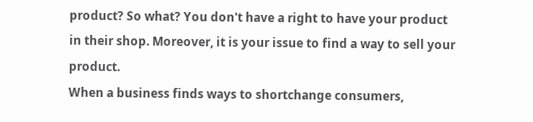product? So what? You don't have a right to have your product in their shop. Moreover, it is your issue to find a way to sell your product.
When a business finds ways to shortchange consumers,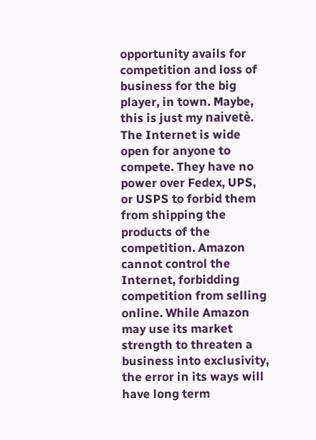opportunity avails for competition and loss of business for the big player, in town. Maybe, this is just my naivetè. The Internet is wide open for anyone to compete. They have no power over Fedex, UPS, or USPS to forbid them from shipping the products of the competition. Amazon cannot control the Internet, forbidding competition from selling online. While Amazon may use its market strength to threaten a business into exclusivity, the error in its ways will have long term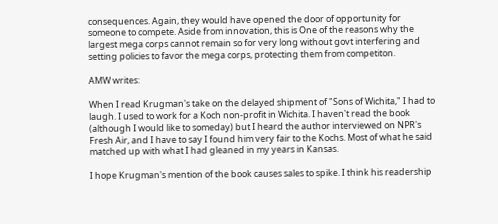consequences. Again, they would have opened the door of opportunity for someone to compete. Aside from innovation, this is One of the reasons why the largest mega corps cannot remain so for very long without govt interfering and setting policies to favor the mega corps, protecting them from competiton.

AMW writes:

When I read Krugman's take on the delayed shipment of "Sons of Wichita," I had to laugh. I used to work for a Koch non-profit in Wichita. I haven't read the book (although I would like to someday) but I heard the author interviewed on NPR's Fresh Air, and I have to say I found him very fair to the Kochs. Most of what he said matched up with what I had gleaned in my years in Kansas.

I hope Krugman's mention of the book causes sales to spike. I think his readership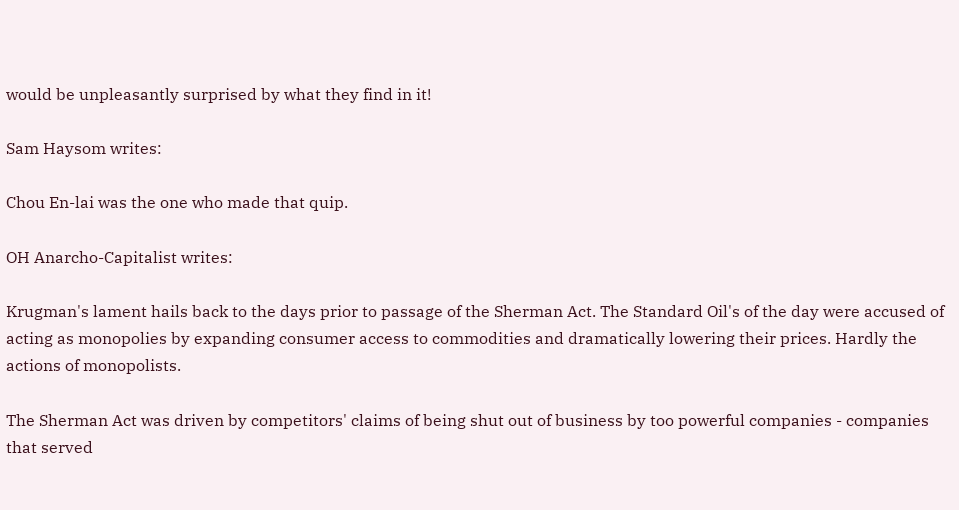would be unpleasantly surprised by what they find in it!

Sam Haysom writes:

Chou En-lai was the one who made that quip.

OH Anarcho-Capitalist writes:

Krugman's lament hails back to the days prior to passage of the Sherman Act. The Standard Oil's of the day were accused of acting as monopolies by expanding consumer access to commodities and dramatically lowering their prices. Hardly the actions of monopolists.

The Sherman Act was driven by competitors' claims of being shut out of business by too powerful companies - companies that served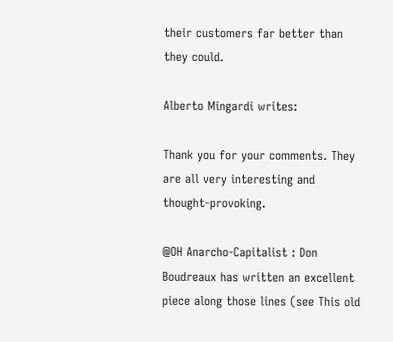their customers far better than they could.

Alberto Mingardi writes:

Thank you for your comments. They are all very interesting and thought-provoking.

@OH Anarcho-Capitalist : Don Boudreaux has written an excellent piece along those lines (see This old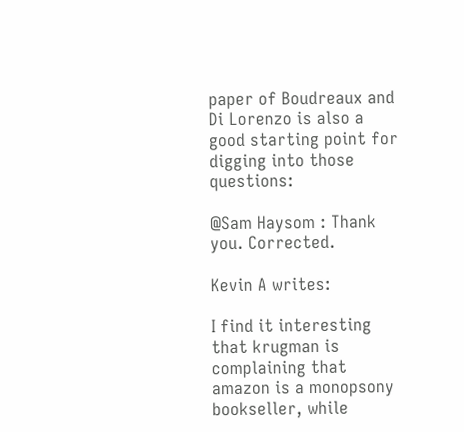paper of Boudreaux and Di Lorenzo is also a good starting point for digging into those questions:

@Sam Haysom : Thank you. Corrected.

Kevin A writes:

I find it interesting that krugman is complaining that amazon is a monopsony bookseller, while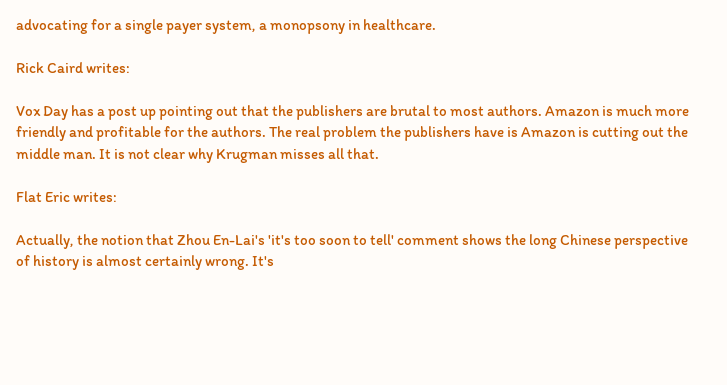advocating for a single payer system, a monopsony in healthcare.

Rick Caird writes:

Vox Day has a post up pointing out that the publishers are brutal to most authors. Amazon is much more friendly and profitable for the authors. The real problem the publishers have is Amazon is cutting out the middle man. It is not clear why Krugman misses all that.

Flat Eric writes:

Actually, the notion that Zhou En-Lai's 'it's too soon to tell' comment shows the long Chinese perspective of history is almost certainly wrong. It's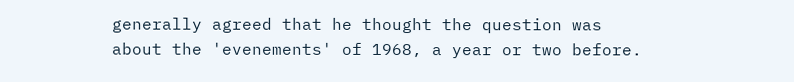generally agreed that he thought the question was about the 'evenements' of 1968, a year or two before.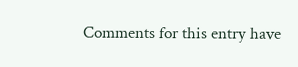Comments for this entry have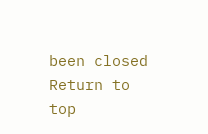been closed
Return to top